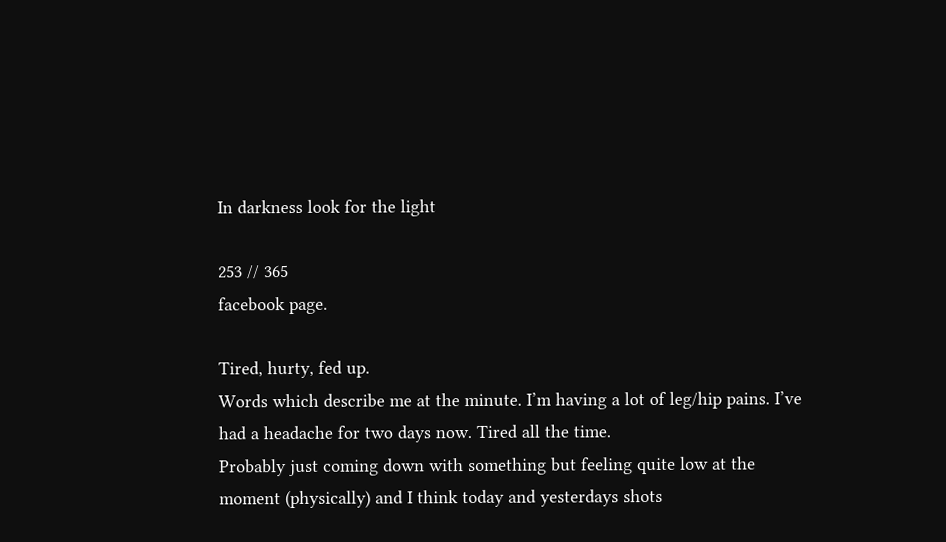In darkness look for the light

253 // 365
facebook page.

Tired, hurty, fed up.
Words which describe me at the minute. I’m having a lot of leg/hip pains. I’ve had a headache for two days now. Tired all the time.
Probably just coming down with something but feeling quite low at the moment (physically) and I think today and yesterdays shots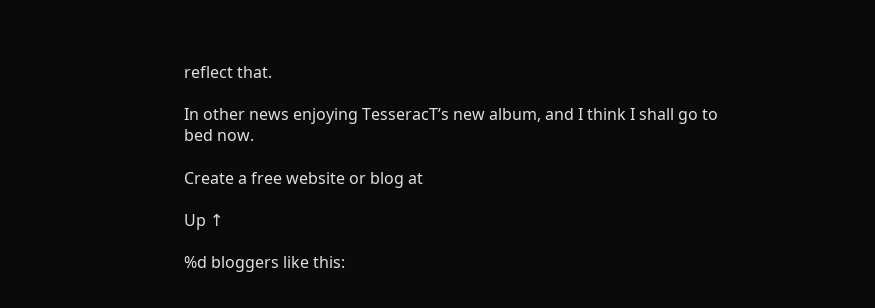reflect that.

In other news enjoying TesseracT’s new album, and I think I shall go to bed now.

Create a free website or blog at

Up ↑

%d bloggers like this: